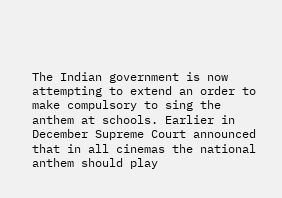The Indian government is now attempting to extend an order to make compulsory to sing the anthem at schools. Earlier in December Supreme Court announced that in all cinemas the national anthem should play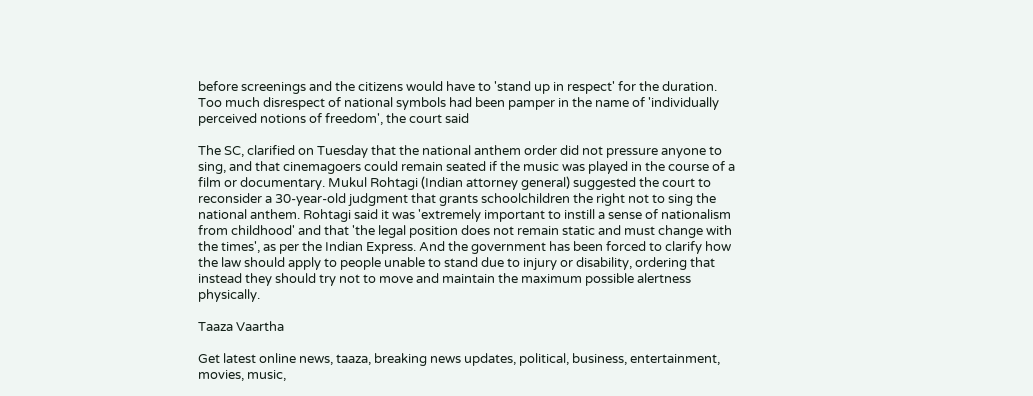before screenings and the citizens would have to 'stand up in respect' for the duration. Too much disrespect of national symbols had been pamper in the name of 'individually perceived notions of freedom', the court said

The SC, clarified on Tuesday that the national anthem order did not pressure anyone to sing, and that cinemagoers could remain seated if the music was played in the course of a film or documentary. Mukul Rohtagi (Indian attorney general) suggested the court to reconsider a 30-year-old judgment that grants schoolchildren the right not to sing the national anthem. Rohtagi said it was 'extremely important to instill a sense of nationalism from childhood' and that 'the legal position does not remain static and must change with the times', as per the Indian Express. And the government has been forced to clarify how the law should apply to people unable to stand due to injury or disability, ordering that instead they should try not to move and maintain the maximum possible alertness physically.

Taaza Vaartha

Get latest online news, taaza, breaking news updates, political, business, entertainment, movies, music,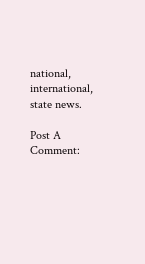national, international, state news.

Post A Comment: